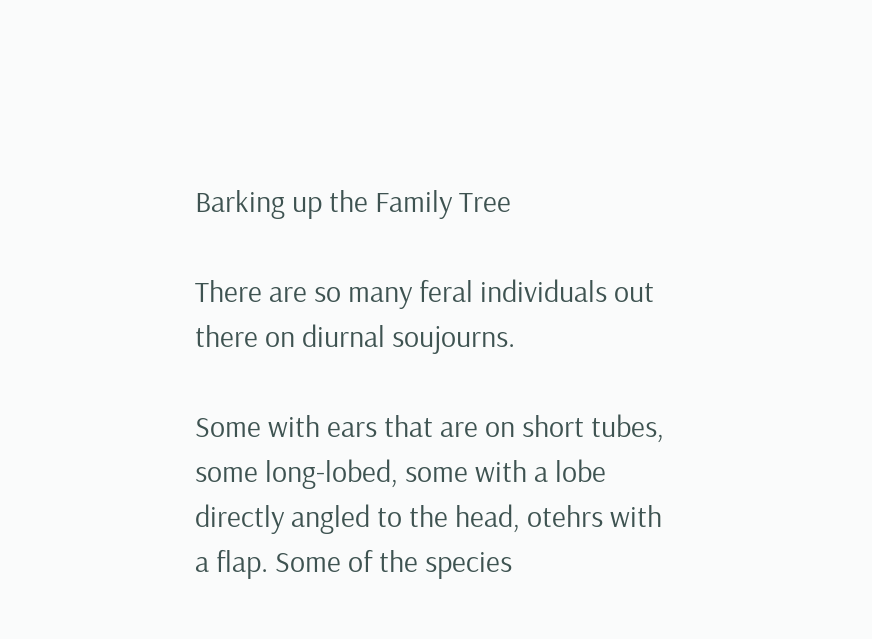Barking up the Family Tree

There are so many feral individuals out there on diurnal soujourns.

Some with ears that are on short tubes, some long-lobed, some with a lobe directly angled to the head, otehrs with a flap. Some of the species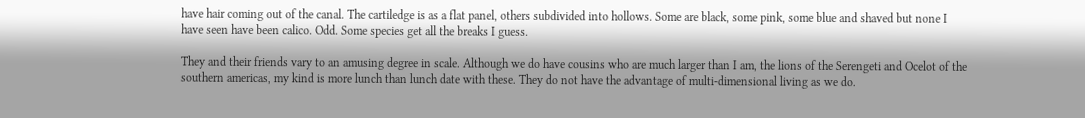have hair coming out of the canal. The cartiledge is as a flat panel, others subdivided into hollows. Some are black, some pink, some blue and shaved but none I have seen have been calico. Odd. Some species get all the breaks I guess.

They and their friends vary to an amusing degree in scale. Although we do have cousins who are much larger than I am, the lions of the Serengeti and Ocelot of the southern americas, my kind is more lunch than lunch date with these. They do not have the advantage of multi-dimensional living as we do.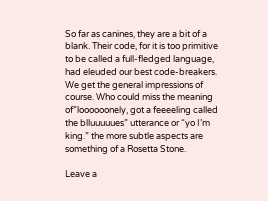So far as canines, they are a bit of a blank. Their code, for it is too primitive to be called a full-fledged language, had eleuded our best code-breakers. We get the general impressions of course. Who could miss the meaning of”loooooonely, got a feeeeling called the blluuuuues” utterance or “yo I’m king.” the more subtle aspects are something of a Rosetta Stone.

Leave a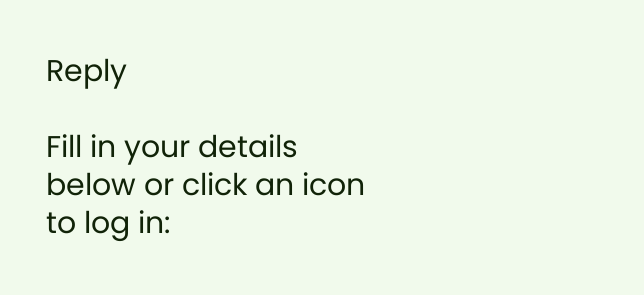Reply

Fill in your details below or click an icon to log in: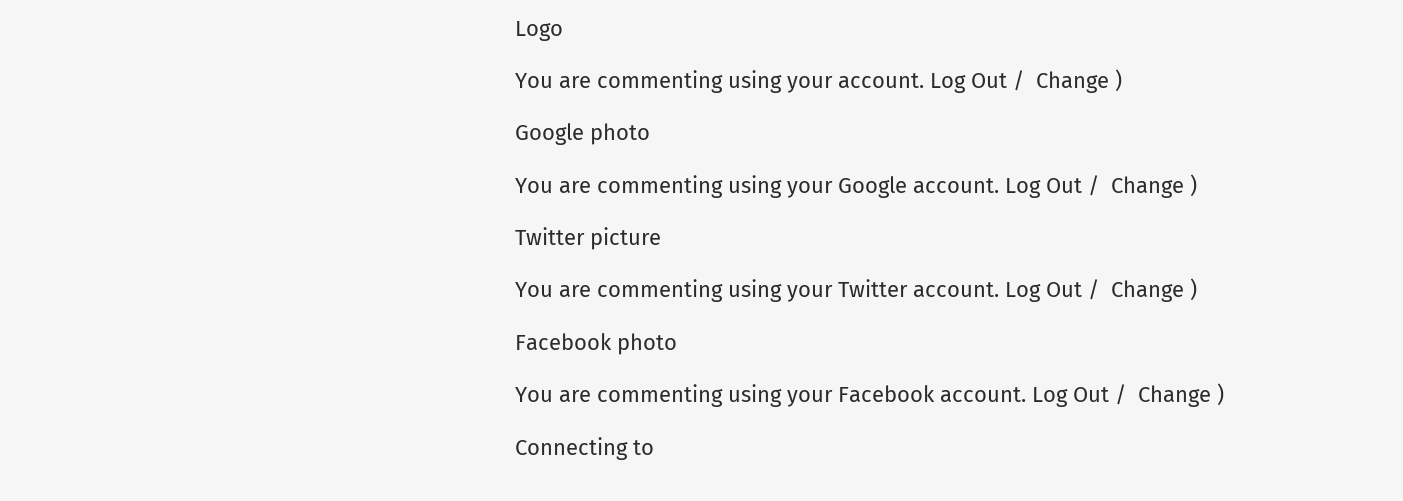Logo

You are commenting using your account. Log Out /  Change )

Google photo

You are commenting using your Google account. Log Out /  Change )

Twitter picture

You are commenting using your Twitter account. Log Out /  Change )

Facebook photo

You are commenting using your Facebook account. Log Out /  Change )

Connecting to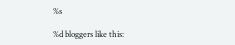%s

%d bloggers like this: